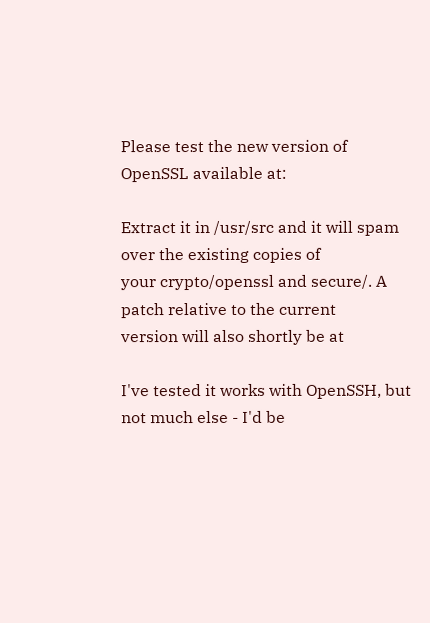Please test the new version of OpenSSL available at:

Extract it in /usr/src and it will spam over the existing copies of
your crypto/openssl and secure/. A patch relative to the current
version will also shortly be at

I've tested it works with OpenSSH, but not much else - I'd be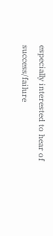especially interested to hear of success/failure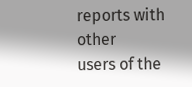reports with other
users of the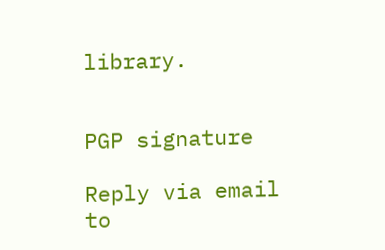library.


PGP signature

Reply via email to